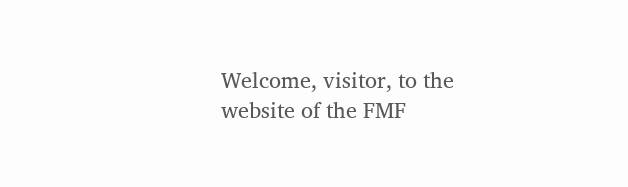Welcome, visitor, to the website of the FMF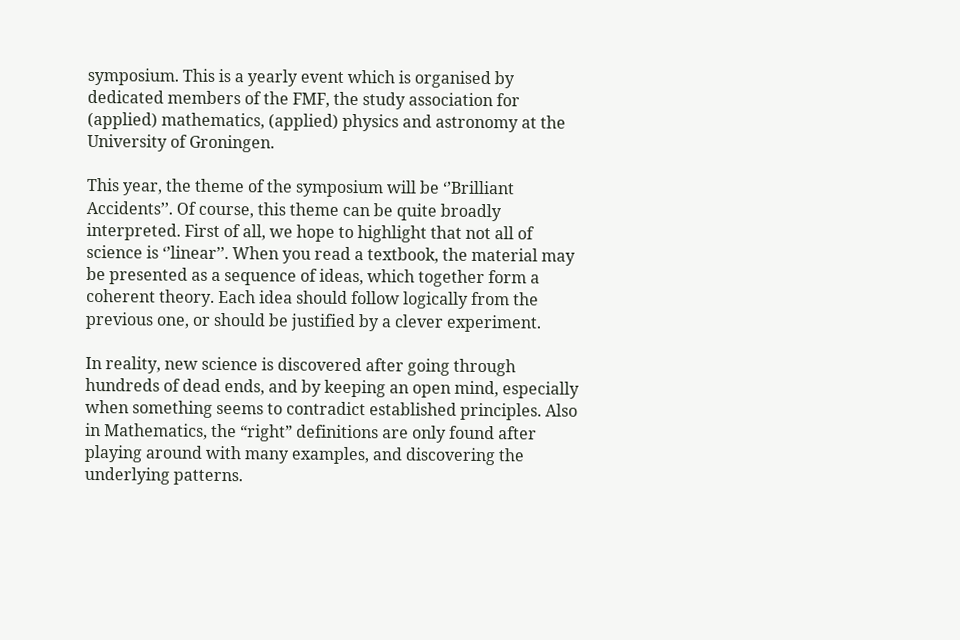symposium. This is a yearly event which is organised by dedicated members of the FMF, the study association for (applied) mathematics, (applied) physics and astronomy at the University of Groningen.

This year, the theme of the symposium will be ‘’Brilliant Accidents’’. Of course, this theme can be quite broadly interpreted. First of all, we hope to highlight that not all of science is ‘’linear’’. When you read a textbook, the material may be presented as a sequence of ideas, which together form a coherent theory. Each idea should follow logically from the previous one, or should be justified by a clever experiment.

In reality, new science is discovered after going through hundreds of dead ends, and by keeping an open mind, especially when something seems to contradict established principles. Also in Mathematics, the “right” definitions are only found after playing around with many examples, and discovering the underlying patterns.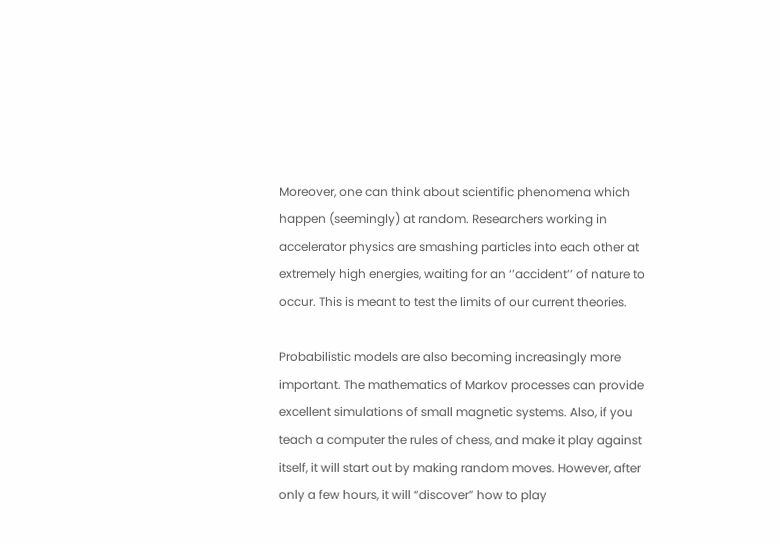Moreover, one can think about scientific phenomena which happen (seemingly) at random. Researchers working in accelerator physics are smashing particles into each other at extremely high energies, waiting for an ‘’accident’’ of nature to occur. This is meant to test the limits of our current theories.

Probabilistic models are also becoming increasingly more important. The mathematics of Markov processes can provide excellent simulations of small magnetic systems. Also, if you teach a computer the rules of chess, and make it play against itself, it will start out by making random moves. However, after only a few hours, it will “discover” how to play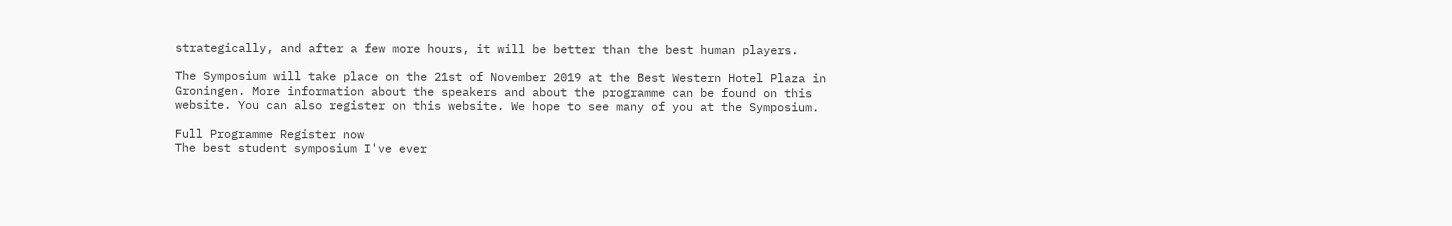strategically, and after a few more hours, it will be better than the best human players.

The Symposium will take place on the 21st of November 2019 at the Best Western Hotel Plaza in Groningen. More information about the speakers and about the programme can be found on this website. You can also register on this website. We hope to see many of you at the Symposium.

Full Programme Register now
The best student symposium I've ever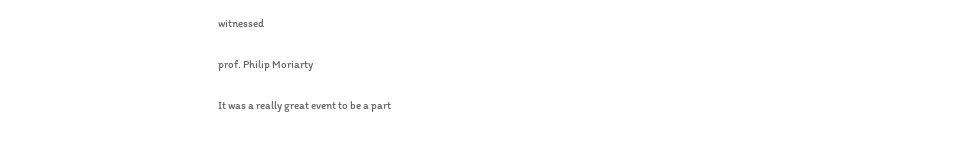witnessed

prof. Philip Moriarty

It was a really great event to be a part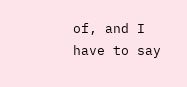of, and I have to say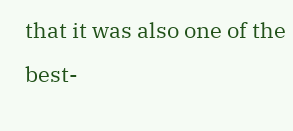that it was also one of the best-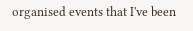organised events that I've been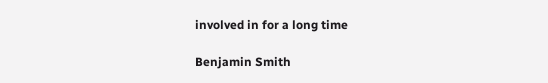involved in for a long time

Benjamin Smith